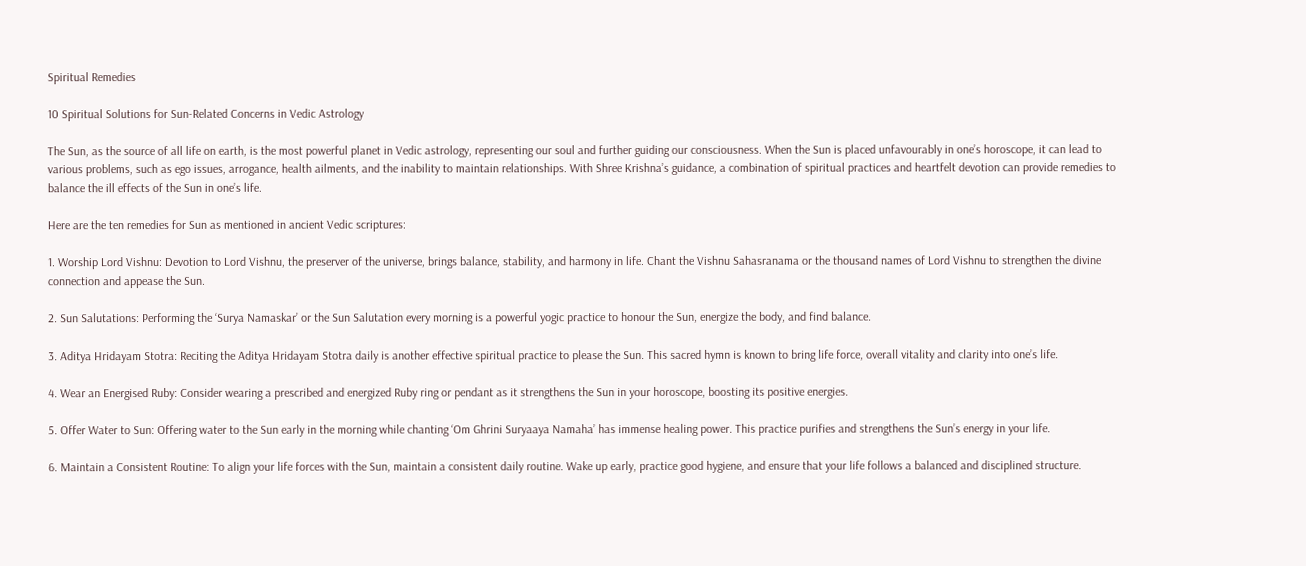Spiritual Remedies

10 Spiritual Solutions for Sun-Related Concerns in Vedic Astrology

The Sun, as the source of all life on earth, is the most powerful planet in Vedic astrology, representing our soul and further guiding our consciousness. When the Sun is placed unfavourably in one’s horoscope, it can lead to various problems, such as ego issues, arrogance, health ailments, and the inability to maintain relationships. With Shree Krishna’s guidance, a combination of spiritual practices and heartfelt devotion can provide remedies to balance the ill effects of the Sun in one’s life.

Here are the ten remedies for Sun as mentioned in ancient Vedic scriptures:

1. Worship Lord Vishnu: Devotion to Lord Vishnu, the preserver of the universe, brings balance, stability, and harmony in life. Chant the Vishnu Sahasranama or the thousand names of Lord Vishnu to strengthen the divine connection and appease the Sun.

2. Sun Salutations: Performing the ‘Surya Namaskar’ or the Sun Salutation every morning is a powerful yogic practice to honour the Sun, energize the body, and find balance.

3. Aditya Hridayam Stotra: Reciting the Aditya Hridayam Stotra daily is another effective spiritual practice to please the Sun. This sacred hymn is known to bring life force, overall vitality and clarity into one’s life.

4. Wear an Energised Ruby: Consider wearing a prescribed and energized Ruby ring or pendant as it strengthens the Sun in your horoscope, boosting its positive energies.

5. Offer Water to Sun: Offering water to the Sun early in the morning while chanting ‘Om Ghrini Suryaaya Namaha’ has immense healing power. This practice purifies and strengthens the Sun’s energy in your life.

6. Maintain a Consistent Routine: To align your life forces with the Sun, maintain a consistent daily routine. Wake up early, practice good hygiene, and ensure that your life follows a balanced and disciplined structure.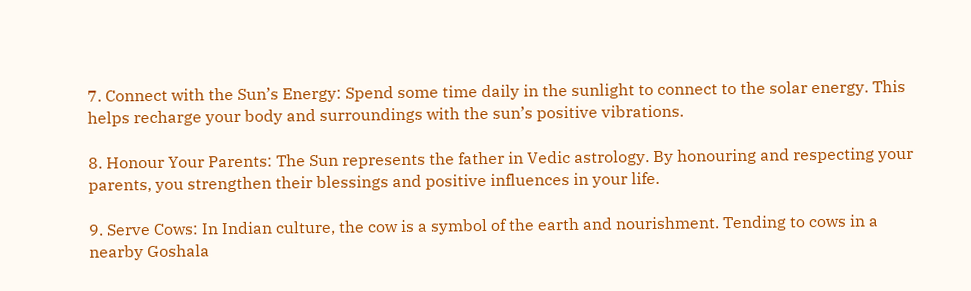7. Connect with the Sun’s Energy: Spend some time daily in the sunlight to connect to the solar energy. This helps recharge your body and surroundings with the sun’s positive vibrations.

8. Honour Your Parents: The Sun represents the father in Vedic astrology. By honouring and respecting your parents, you strengthen their blessings and positive influences in your life.

9. Serve Cows: In Indian culture, the cow is a symbol of the earth and nourishment. Tending to cows in a nearby Goshala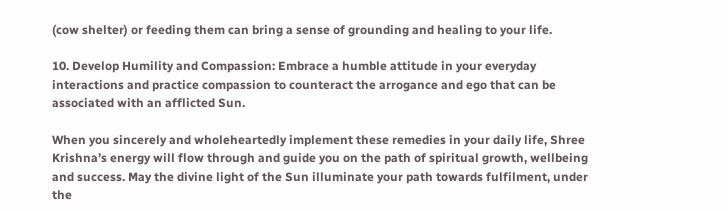(cow shelter) or feeding them can bring a sense of grounding and healing to your life.

10. Develop Humility and Compassion: Embrace a humble attitude in your everyday interactions and practice compassion to counteract the arrogance and ego that can be associated with an afflicted Sun.

When you sincerely and wholeheartedly implement these remedies in your daily life, Shree Krishna’s energy will flow through and guide you on the path of spiritual growth, wellbeing and success. May the divine light of the Sun illuminate your path towards fulfilment, under the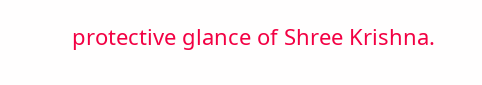protective glance of Shree Krishna.